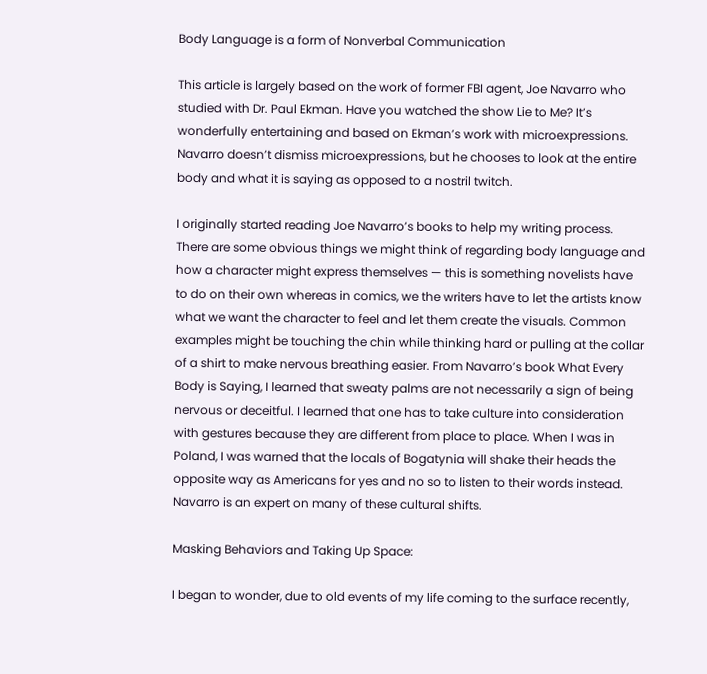Body Language is a form of Nonverbal Communication

This article is largely based on the work of former FBI agent, Joe Navarro who studied with Dr. Paul Ekman. Have you watched the show Lie to Me? It’s wonderfully entertaining and based on Ekman’s work with microexpressions. Navarro doesn’t dismiss microexpressions, but he chooses to look at the entire body and what it is saying as opposed to a nostril twitch.

I originally started reading Joe Navarro’s books to help my writing process. There are some obvious things we might think of regarding body language and how a character might express themselves — this is something novelists have to do on their own whereas in comics, we the writers have to let the artists know what we want the character to feel and let them create the visuals. Common examples might be touching the chin while thinking hard or pulling at the collar of a shirt to make nervous breathing easier. From Navarro’s book What Every Body is Saying, I learned that sweaty palms are not necessarily a sign of being nervous or deceitful. I learned that one has to take culture into consideration with gestures because they are different from place to place. When I was in Poland, I was warned that the locals of Bogatynia will shake their heads the opposite way as Americans for yes and no so to listen to their words instead. Navarro is an expert on many of these cultural shifts.

Masking Behaviors and Taking Up Space:

I began to wonder, due to old events of my life coming to the surface recently,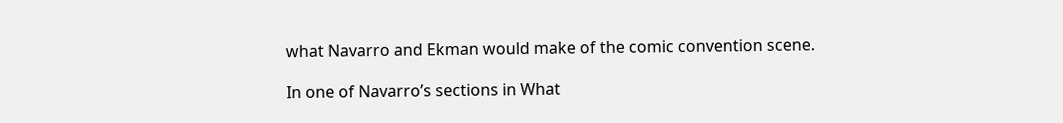what Navarro and Ekman would make of the comic convention scene.

In one of Navarro’s sections in What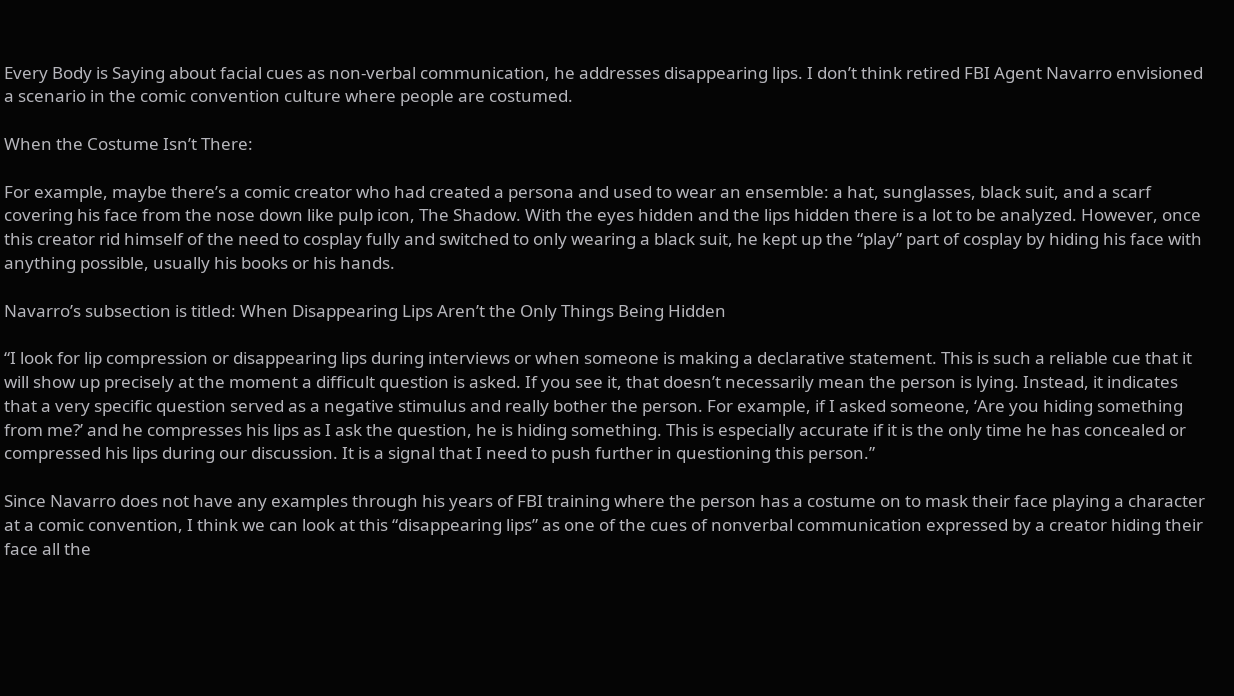Every Body is Saying about facial cues as non-verbal communication, he addresses disappearing lips. I don’t think retired FBI Agent Navarro envisioned a scenario in the comic convention culture where people are costumed.

When the Costume Isn’t There:

For example, maybe there’s a comic creator who had created a persona and used to wear an ensemble: a hat, sunglasses, black suit, and a scarf covering his face from the nose down like pulp icon, The Shadow. With the eyes hidden and the lips hidden there is a lot to be analyzed. However, once this creator rid himself of the need to cosplay fully and switched to only wearing a black suit, he kept up the “play” part of cosplay by hiding his face with anything possible, usually his books or his hands.

Navarro’s subsection is titled: When Disappearing Lips Aren’t the Only Things Being Hidden

“I look for lip compression or disappearing lips during interviews or when someone is making a declarative statement. This is such a reliable cue that it will show up precisely at the moment a difficult question is asked. If you see it, that doesn’t necessarily mean the person is lying. Instead, it indicates that a very specific question served as a negative stimulus and really bother the person. For example, if I asked someone, ‘Are you hiding something from me?’ and he compresses his lips as I ask the question, he is hiding something. This is especially accurate if it is the only time he has concealed or compressed his lips during our discussion. It is a signal that I need to push further in questioning this person.”

Since Navarro does not have any examples through his years of FBI training where the person has a costume on to mask their face playing a character at a comic convention, I think we can look at this “disappearing lips” as one of the cues of nonverbal communication expressed by a creator hiding their face all the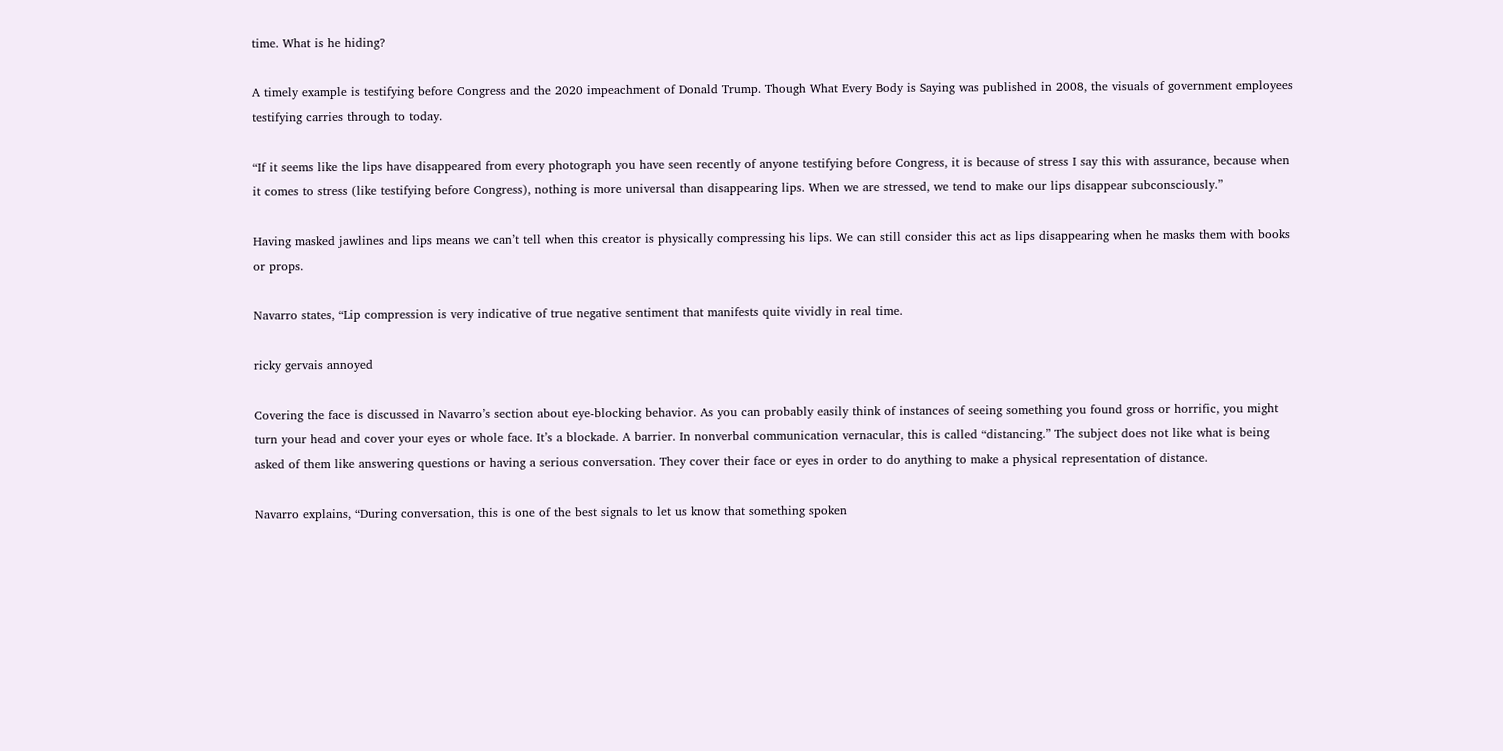time. What is he hiding?

A timely example is testifying before Congress and the 2020 impeachment of Donald Trump. Though What Every Body is Saying was published in 2008, the visuals of government employees testifying carries through to today.

“If it seems like the lips have disappeared from every photograph you have seen recently of anyone testifying before Congress, it is because of stress I say this with assurance, because when it comes to stress (like testifying before Congress), nothing is more universal than disappearing lips. When we are stressed, we tend to make our lips disappear subconsciously.”

Having masked jawlines and lips means we can’t tell when this creator is physically compressing his lips. We can still consider this act as lips disappearing when he masks them with books or props.

Navarro states, “Lip compression is very indicative of true negative sentiment that manifests quite vividly in real time.

ricky gervais annoyed

Covering the face is discussed in Navarro’s section about eye-blocking behavior. As you can probably easily think of instances of seeing something you found gross or horrific, you might turn your head and cover your eyes or whole face. It’s a blockade. A barrier. In nonverbal communication vernacular, this is called “distancing.” The subject does not like what is being asked of them like answering questions or having a serious conversation. They cover their face or eyes in order to do anything to make a physical representation of distance.

Navarro explains, “During conversation, this is one of the best signals to let us know that something spoken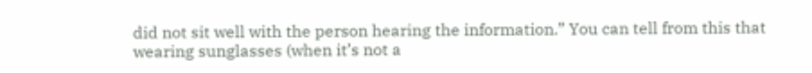did not sit well with the person hearing the information.” You can tell from this that wearing sunglasses (when it’s not a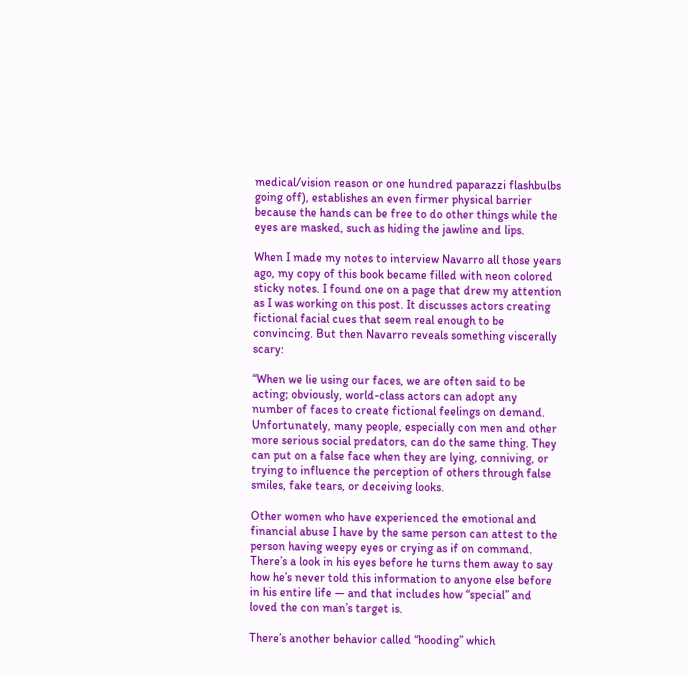medical/vision reason or one hundred paparazzi flashbulbs going off), establishes an even firmer physical barrier because the hands can be free to do other things while the eyes are masked, such as hiding the jawline and lips.

When I made my notes to interview Navarro all those years ago, my copy of this book became filled with neon colored sticky notes. I found one on a page that drew my attention as I was working on this post. It discusses actors creating fictional facial cues that seem real enough to be convincing. But then Navarro reveals something viscerally scary:

“When we lie using our faces, we are often said to be acting; obviously, world-class actors can adopt any number of faces to create fictional feelings on demand. Unfortunately, many people, especially con men and other more serious social predators, can do the same thing. They can put on a false face when they are lying, conniving, or trying to influence the perception of others through false smiles, fake tears, or deceiving looks.

Other women who have experienced the emotional and financial abuse I have by the same person can attest to the person having weepy eyes or crying as if on command. There’s a look in his eyes before he turns them away to say how he’s never told this information to anyone else before in his entire life — and that includes how “special” and loved the con man’s target is.

There’s another behavior called “hooding” which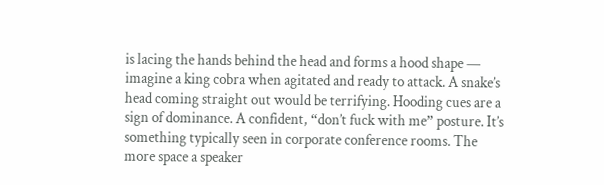is lacing the hands behind the head and forms a hood shape — imagine a king cobra when agitated and ready to attack. A snake’s head coming straight out would be terrifying. Hooding cues are a sign of dominance. A confident, “don’t fuck with me” posture. It’s something typically seen in corporate conference rooms. The more space a speaker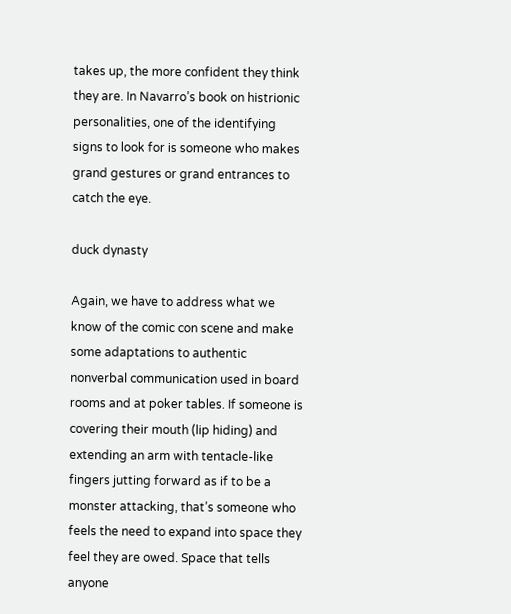takes up, the more confident they think they are. In Navarro’s book on histrionic personalities, one of the identifying signs to look for is someone who makes grand gestures or grand entrances to catch the eye.

duck dynasty

Again, we have to address what we know of the comic con scene and make some adaptations to authentic nonverbal communication used in board rooms and at poker tables. If someone is covering their mouth (lip hiding) and extending an arm with tentacle-like fingers jutting forward as if to be a monster attacking, that’s someone who feels the need to expand into space they feel they are owed. Space that tells anyone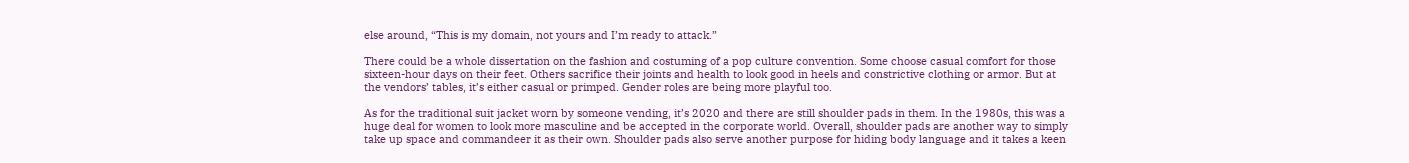else around, “This is my domain, not yours and I’m ready to attack.”

There could be a whole dissertation on the fashion and costuming of a pop culture convention. Some choose casual comfort for those sixteen-hour days on their feet. Others sacrifice their joints and health to look good in heels and constrictive clothing or armor. But at the vendors’ tables, it’s either casual or primped. Gender roles are being more playful too.

As for the traditional suit jacket worn by someone vending, it’s 2020 and there are still shoulder pads in them. In the 1980s, this was a huge deal for women to look more masculine and be accepted in the corporate world. Overall, shoulder pads are another way to simply take up space and commandeer it as their own. Shoulder pads also serve another purpose for hiding body language and it takes a keen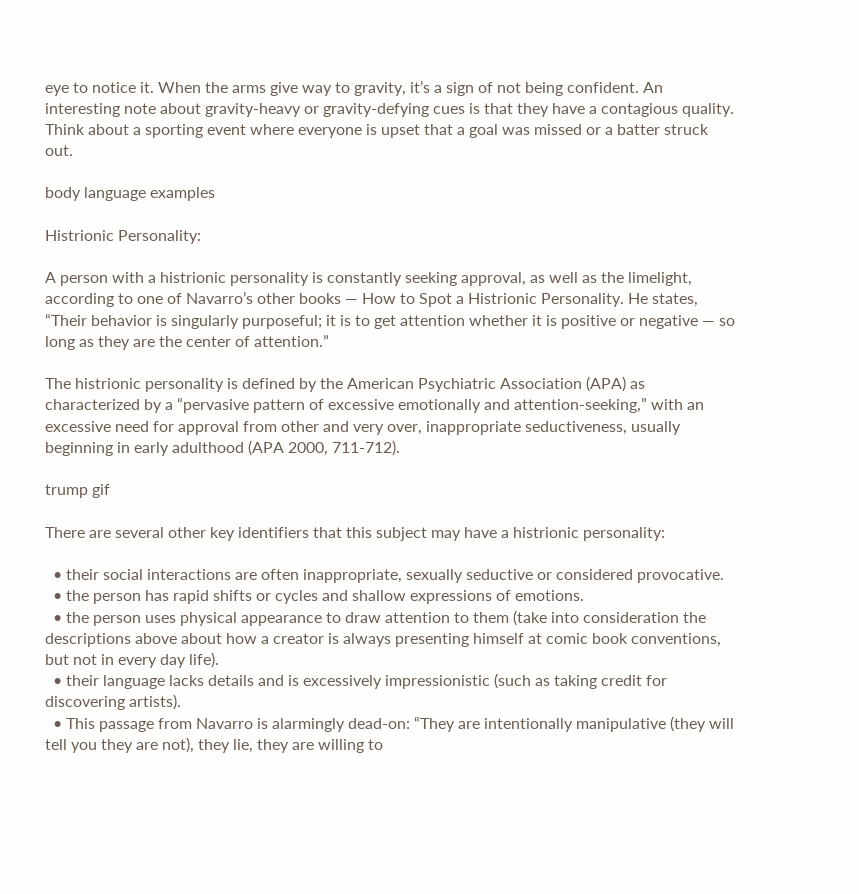eye to notice it. When the arms give way to gravity, it’s a sign of not being confident. An interesting note about gravity-heavy or gravity-defying cues is that they have a contagious quality. Think about a sporting event where everyone is upset that a goal was missed or a batter struck out.

body language examples

Histrionic Personality:

A person with a histrionic personality is constantly seeking approval, as well as the limelight, according to one of Navarro’s other books — How to Spot a Histrionic Personality. He states, “Their behavior is singularly purposeful; it is to get attention whether it is positive or negative — so long as they are the center of attention.”

The histrionic personality is defined by the American Psychiatric Association (APA) as characterized by a “pervasive pattern of excessive emotionally and attention-seeking,” with an excessive need for approval from other and very over, inappropriate seductiveness, usually beginning in early adulthood (APA 2000, 711-712).

trump gif

There are several other key identifiers that this subject may have a histrionic personality:

  • their social interactions are often inappropriate, sexually seductive or considered provocative.
  • the person has rapid shifts or cycles and shallow expressions of emotions.
  • the person uses physical appearance to draw attention to them (take into consideration the descriptions above about how a creator is always presenting himself at comic book conventions, but not in every day life).
  • their language lacks details and is excessively impressionistic (such as taking credit for discovering artists).
  • This passage from Navarro is alarmingly dead-on: “They are intentionally manipulative (they will tell you they are not), they lie, they are willing to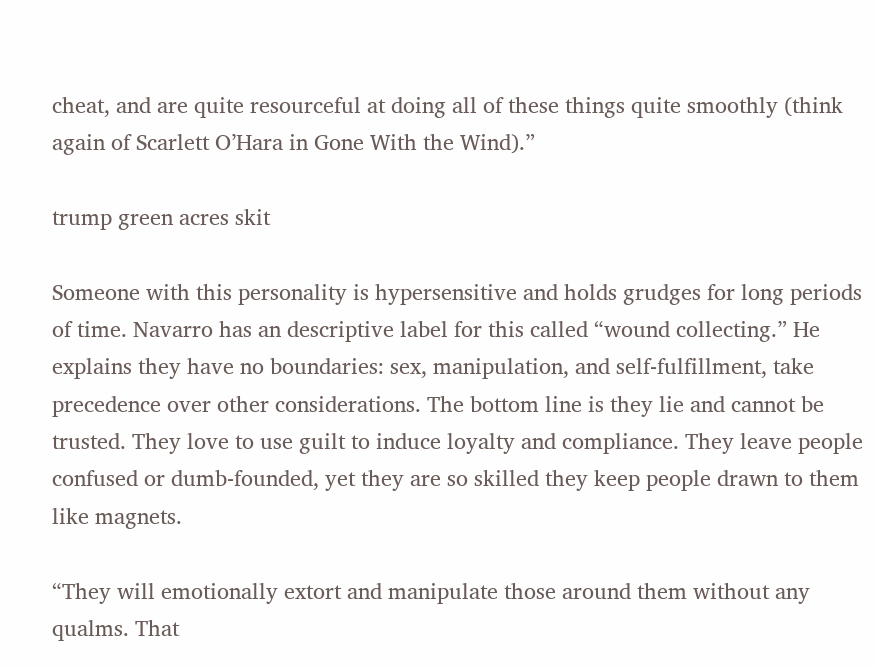cheat, and are quite resourceful at doing all of these things quite smoothly (think again of Scarlett O’Hara in Gone With the Wind).”

trump green acres skit

Someone with this personality is hypersensitive and holds grudges for long periods of time. Navarro has an descriptive label for this called “wound collecting.” He explains they have no boundaries: sex, manipulation, and self-fulfillment, take precedence over other considerations. The bottom line is they lie and cannot be trusted. They love to use guilt to induce loyalty and compliance. They leave people confused or dumb-founded, yet they are so skilled they keep people drawn to them like magnets.

“They will emotionally extort and manipulate those around them without any qualms. That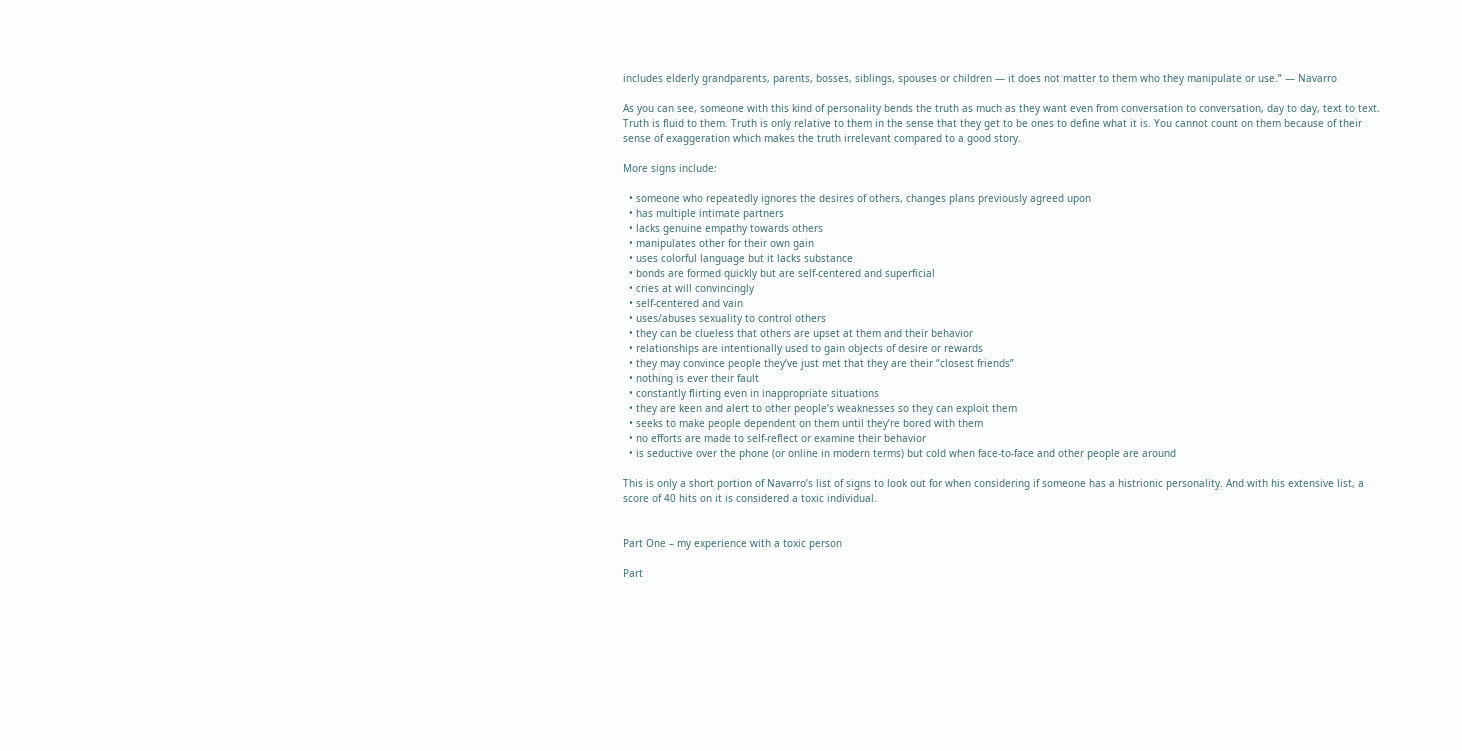includes elderly grandparents, parents, bosses, siblings, spouses or children — it does not matter to them who they manipulate or use.” — Navarro

As you can see, someone with this kind of personality bends the truth as much as they want even from conversation to conversation, day to day, text to text. Truth is fluid to them. Truth is only relative to them in the sense that they get to be ones to define what it is. You cannot count on them because of their sense of exaggeration which makes the truth irrelevant compared to a good story.

More signs include:

  • someone who repeatedly ignores the desires of others, changes plans previously agreed upon
  • has multiple intimate partners
  • lacks genuine empathy towards others
  • manipulates other for their own gain
  • uses colorful language but it lacks substance
  • bonds are formed quickly but are self-centered and superficial
  • cries at will convincingly
  • self-centered and vain
  • uses/abuses sexuality to control others
  • they can be clueless that others are upset at them and their behavior
  • relationships are intentionally used to gain objects of desire or rewards
  • they may convince people they’ve just met that they are their “closest friends”
  • nothing is ever their fault
  • constantly flirting even in inappropriate situations
  • they are keen and alert to other people’s weaknesses so they can exploit them
  • seeks to make people dependent on them until they’re bored with them
  • no efforts are made to self-reflect or examine their behavior
  • is seductive over the phone (or online in modern terms) but cold when face-to-face and other people are around

This is only a short portion of Navarro’s list of signs to look out for when considering if someone has a histrionic personality. And with his extensive list, a score of 40 hits on it is considered a toxic individual.


Part One – my experience with a toxic person

Part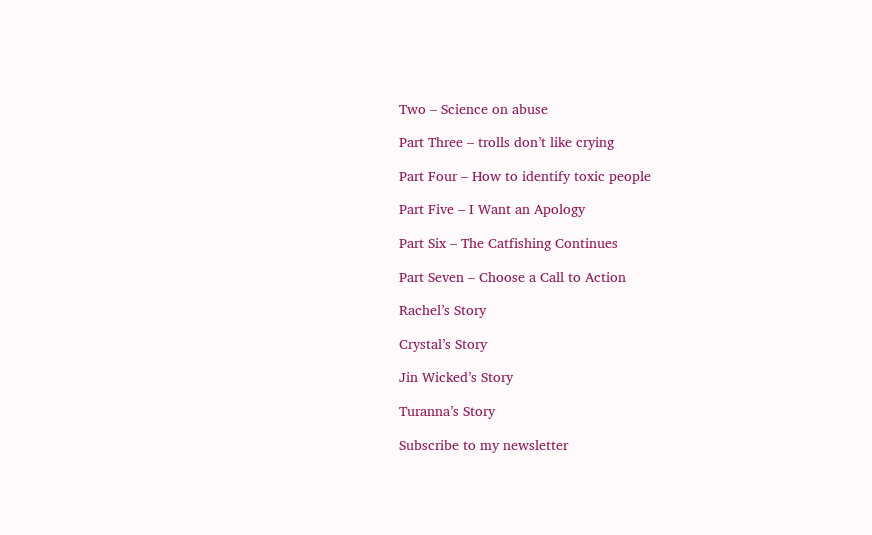Two – Science on abuse

Part Three – trolls don’t like crying

Part Four – How to identify toxic people

Part Five – I Want an Apology

Part Six – The Catfishing Continues

Part Seven – Choose a Call to Action

Rachel’s Story

Crystal’s Story

Jin Wicked’s Story

Turanna’s Story

Subscribe to my newsletter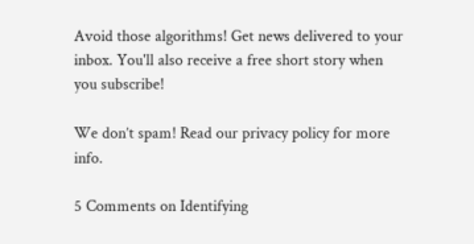Avoid those algorithms! Get news delivered to your inbox. You'll also receive a free short story when you subscribe!

We don’t spam! Read our privacy policy for more info.

5 Comments on Identifying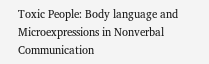Toxic People: Body language and Microexpressions in Nonverbal Communication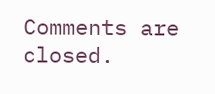Comments are closed.